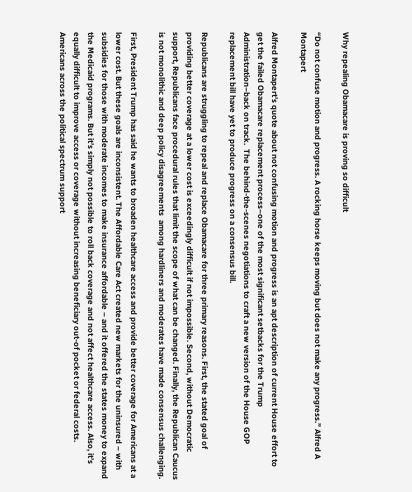Why repealing Obamacare is proving so difficult

“Do not confuse motion and progress. A rocking horse keeps moving but does not make any progress.” Alfred A Montapert

Alfred Montapert’s quote about not confusing motion and progress is an apt description of current House effort to get the failed Obamacare replacement process–one of the most significant setbacks for the Trump Administration–back on track.  The behind-the-scenes negotiations to craft a new version of the House GOP replacement bill have yet to produce progress on a consensus bill.

Republicans are struggling to repeal and replace Obamacare for three primary reasons. First, the stated goal of providing better coverage at a lower cost is exceedingly difficult if not impossible. Second, without Democratic support, Republicans face procedural rules that limit the scope of what can be changed. Finally, the Republican Caucus is not monolithic and deep policy disagreements  among hardliners and moderates have made consensus challenging.

First, President Trump has said he wants to broaden healthcare access and provide better coverage for Americans at a lower cost. But these goals are inconsistent. The Affordable Care Act created new markets for the uninsured – with subsidies for those with moderate incomes to make insurance affordable – and it offered the states money to expand the Medicaid programs. But it’s simply not possible to roll back coverage and not affect healthcare access. Also, it’s equally difficult to improve access or coverage without increasing beneficiary out-of pocket or federal costs. Americans across the political spectrum support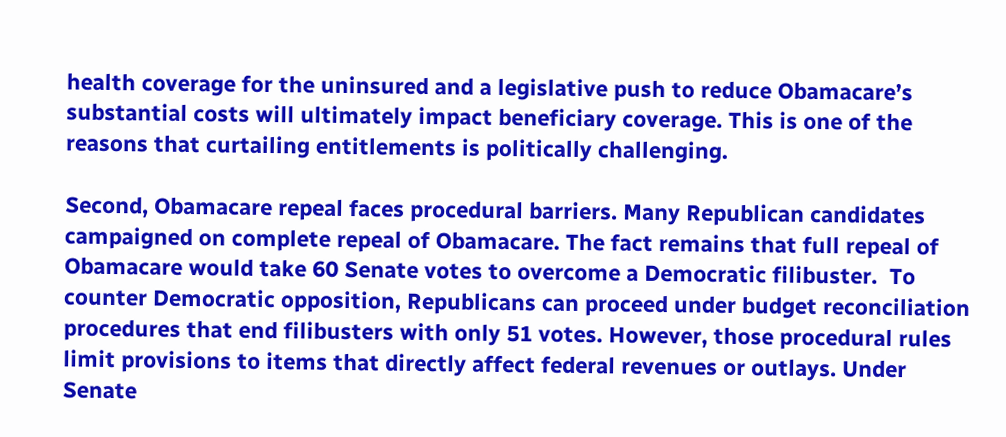health coverage for the uninsured and a legislative push to reduce Obamacare’s substantial costs will ultimately impact beneficiary coverage. This is one of the reasons that curtailing entitlements is politically challenging.

Second, Obamacare repeal faces procedural barriers. Many Republican candidates campaigned on complete repeal of Obamacare. The fact remains that full repeal of Obamacare would take 60 Senate votes to overcome a Democratic filibuster.  To counter Democratic opposition, Republicans can proceed under budget reconciliation procedures that end filibusters with only 51 votes. However, those procedural rules limit provisions to items that directly affect federal revenues or outlays. Under Senate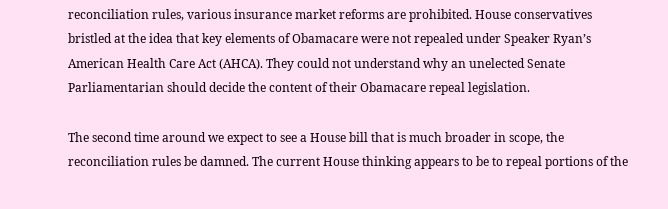reconciliation rules, various insurance market reforms are prohibited. House conservatives bristled at the idea that key elements of Obamacare were not repealed under Speaker Ryan’s American Health Care Act (AHCA). They could not understand why an unelected Senate Parliamentarian should decide the content of their Obamacare repeal legislation.

The second time around we expect to see a House bill that is much broader in scope, the reconciliation rules be damned. The current House thinking appears to be to repeal portions of the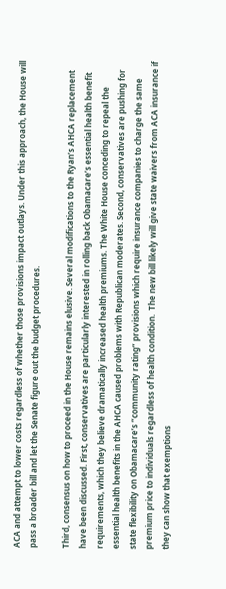ACA and attempt to lower costs regardless of whether those provisions impact outlays. Under this approach, the House will pass a broader bill and let the Senate figure out the budget procedures.

Third, consensus on how to proceed in the House remains elusive. Several modifications to the Ryan’s AHCA replacement have been discussed. First, conservatives are particularly interested in rolling back Obamacare’s essential health benefit requirements, which they believe dramatically increased health premiums. The White House conceding to repeal the essential health benefits in the AHCA caused problems with Republican moderates. Second, conservatives are pushing for state flexibility on Obamacare’s “community rating” provisions which require insurance companies to charge the same premium price to individuals regardless of health condition.  The new bill likely will give state waivers from ACA insurance if they can show that exemptions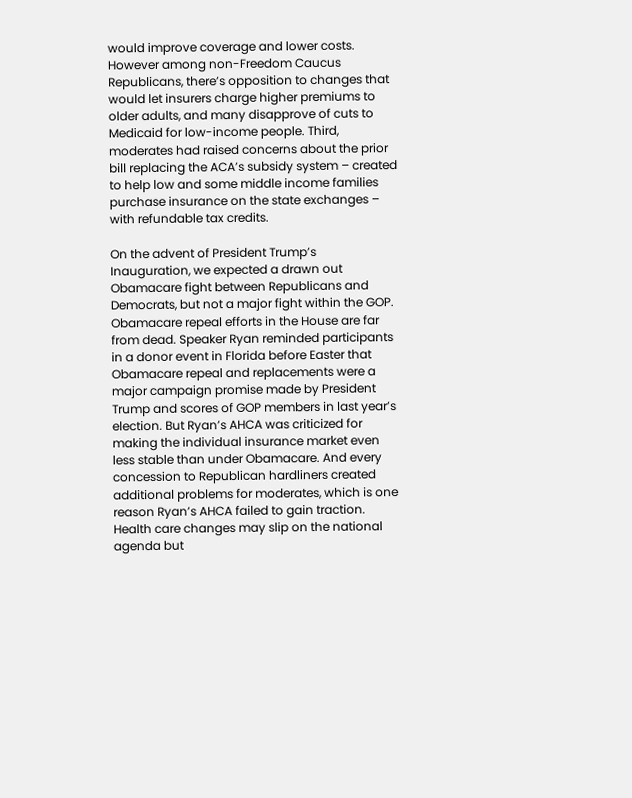would improve coverage and lower costs. However among non-Freedom Caucus Republicans, there’s opposition to changes that would let insurers charge higher premiums to older adults, and many disapprove of cuts to Medicaid for low-income people. Third, moderates had raised concerns about the prior bill replacing the ACA’s subsidy system – created to help low and some middle income families purchase insurance on the state exchanges – with refundable tax credits.

On the advent of President Trump’s Inauguration, we expected a drawn out Obamacare fight between Republicans and Democrats, but not a major fight within the GOP. Obamacare repeal efforts in the House are far from dead. Speaker Ryan reminded participants in a donor event in Florida before Easter that Obamacare repeal and replacements were a major campaign promise made by President Trump and scores of GOP members in last year’s election. But Ryan’s AHCA was criticized for making the individual insurance market even less stable than under Obamacare. And every concession to Republican hardliners created additional problems for moderates, which is one reason Ryan’s AHCA failed to gain traction. Health care changes may slip on the national agenda but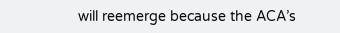will reemerge because the ACA’s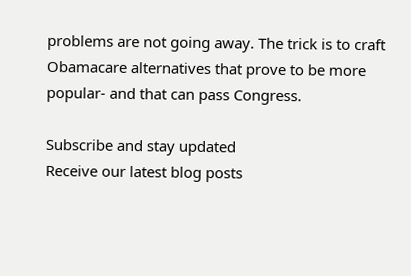problems are not going away. The trick is to craft Obamacare alternatives that prove to be more popular- and that can pass Congress.

Subscribe and stay updated
Receive our latest blog posts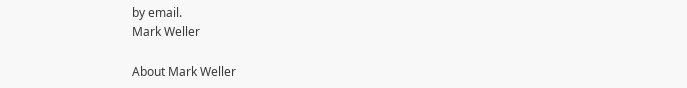by email.
Mark Weller

About Mark Weller